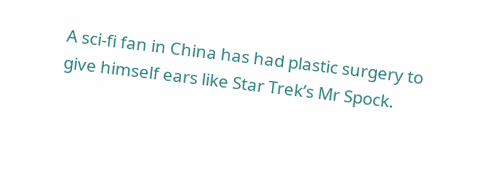A sci-fi fan in China has had plastic surgery to give himself ears like Star Trek’s Mr Spock.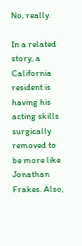No, really.

In a related story, a California resident is having his acting skills surgically removed to be more like Jonathan Frakes. Also,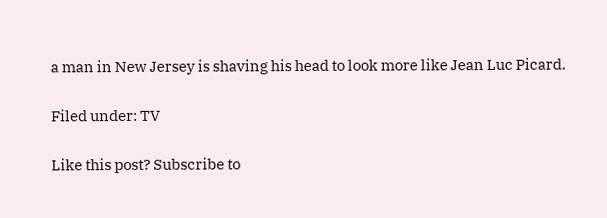a man in New Jersey is shaving his head to look more like Jean Luc Picard.

Filed under: TV

Like this post? Subscribe to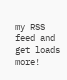my RSS feed and get loads more!